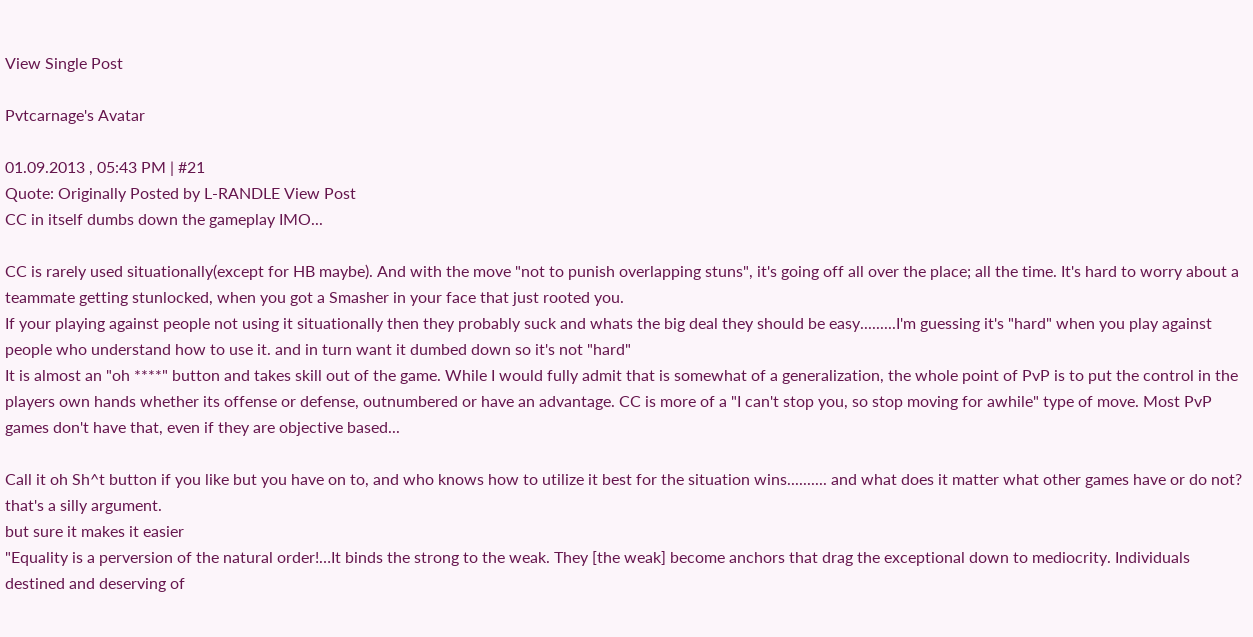View Single Post

Pvtcarnage's Avatar

01.09.2013 , 05:43 PM | #21
Quote: Originally Posted by L-RANDLE View Post
CC in itself dumbs down the gameplay IMO...

CC is rarely used situationally(except for HB maybe). And with the move "not to punish overlapping stuns", it's going off all over the place; all the time. It's hard to worry about a teammate getting stunlocked, when you got a Smasher in your face that just rooted you.
If your playing against people not using it situationally then they probably suck and whats the big deal they should be easy.........I'm guessing it's "hard" when you play against people who understand how to use it. and in turn want it dumbed down so it's not "hard"
It is almost an "oh ****" button and takes skill out of the game. While I would fully admit that is somewhat of a generalization, the whole point of PvP is to put the control in the players own hands whether its offense or defense, outnumbered or have an advantage. CC is more of a "I can't stop you, so stop moving for awhile" type of move. Most PvP games don't have that, even if they are objective based...

Call it oh Sh^t button if you like but you have on to, and who knows how to utilize it best for the situation wins.......... and what does it matter what other games have or do not? that's a silly argument.
but sure it makes it easier
"Equality is a perversion of the natural order!…It binds the strong to the weak. They [the weak] become anchors that drag the exceptional down to mediocrity. Individuals destined and deserving of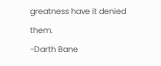greatness have it denied them.
-Darth Bane